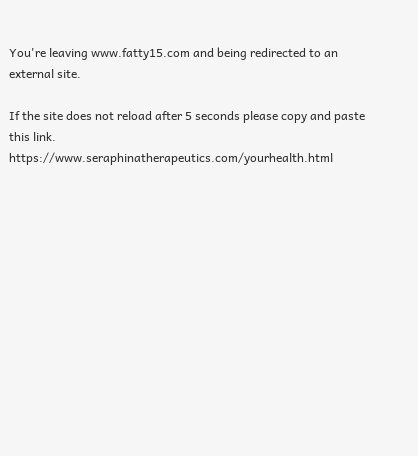You're leaving www.fatty15.com and being redirected to an external site.

If the site does not reload after 5 seconds please copy and paste this link. https://www.seraphinatherapeutics.com/yourhealth.html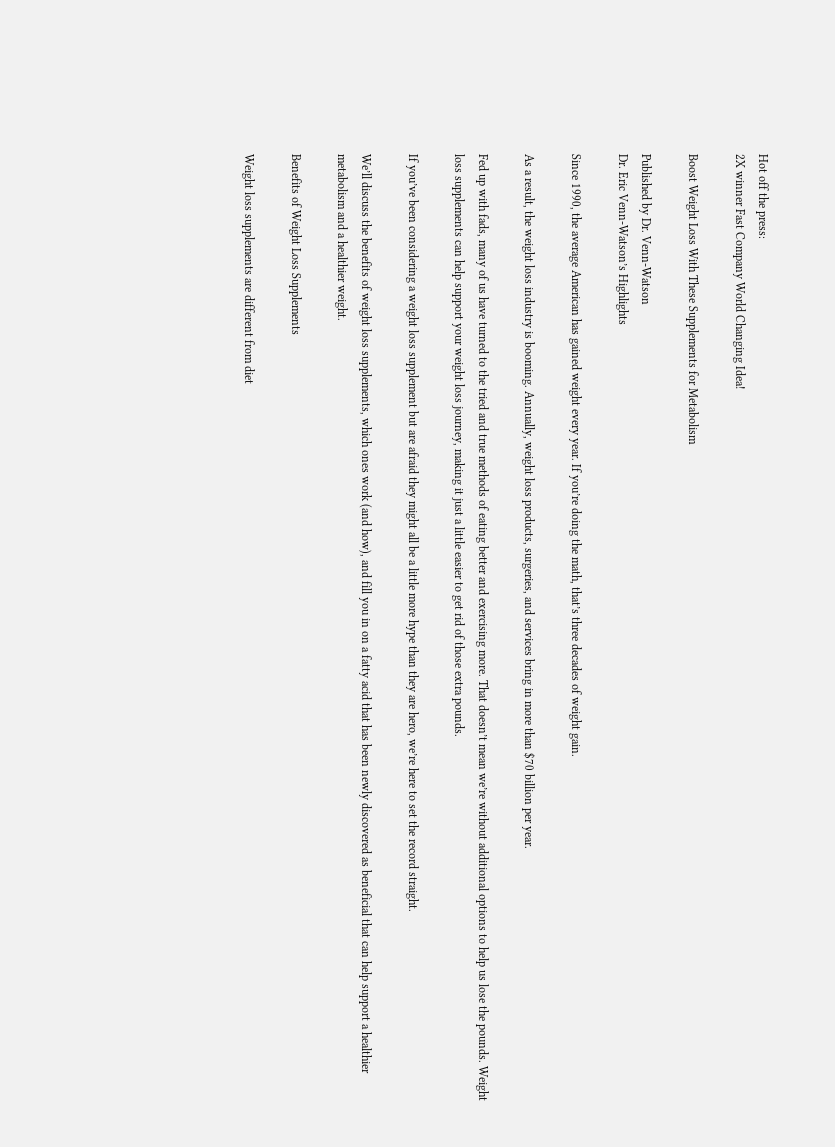Hot off the press:
2X winner Fast Company World Changing Idea!

Boost Weight Loss With These Supplements for Metabolism

Published by Dr. Venn-Watson
Dr. Eric Venn-Watson’s Highlights

Since 1990, the average American has gained weight every year. If you’re doing the math, that’s three decades of weight gain.

As a result, the weight loss industry is booming. Annually, weight loss products, surgeries, and services bring in more than $70 billion per year.

Fed up with fads, many of us have turned to the tried and true methods of eating better and exercising more. That doesn’t mean we’re without additional options to help us lose the pounds. Weight loss supplements can help support your weight loss journey, making it just a little easier to get rid of those extra pounds.

If you’ve been considering a weight loss supplement but are afraid they might all be a little more hype than they are hero, we’re here to set the record straight.

We’ll discuss the benefits of weight loss supplements, which ones work (and how), and fill you in on a fatty acid that has been newly discovered as beneficial that can help support a healthier metabolism and a healthier weight.

Benefits of Weight Loss Supplements

Weight loss supplements are different from diet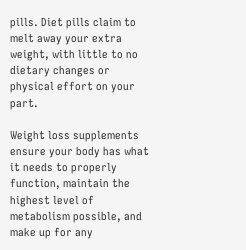pills. Diet pills claim to melt away your extra weight, with little to no dietary changes or physical effort on your part.

Weight loss supplements ensure your body has what it needs to properly function, maintain the highest level of metabolism possible, and make up for any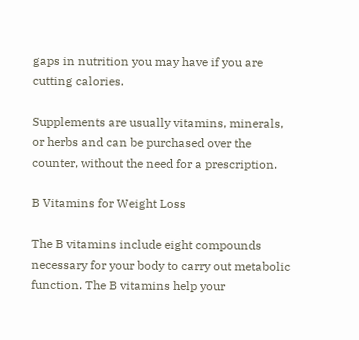gaps in nutrition you may have if you are cutting calories.

Supplements are usually vitamins, minerals, or herbs and can be purchased over the counter, without the need for a prescription.

B Vitamins for Weight Loss

The B vitamins include eight compounds necessary for your body to carry out metabolic function. The B vitamins help your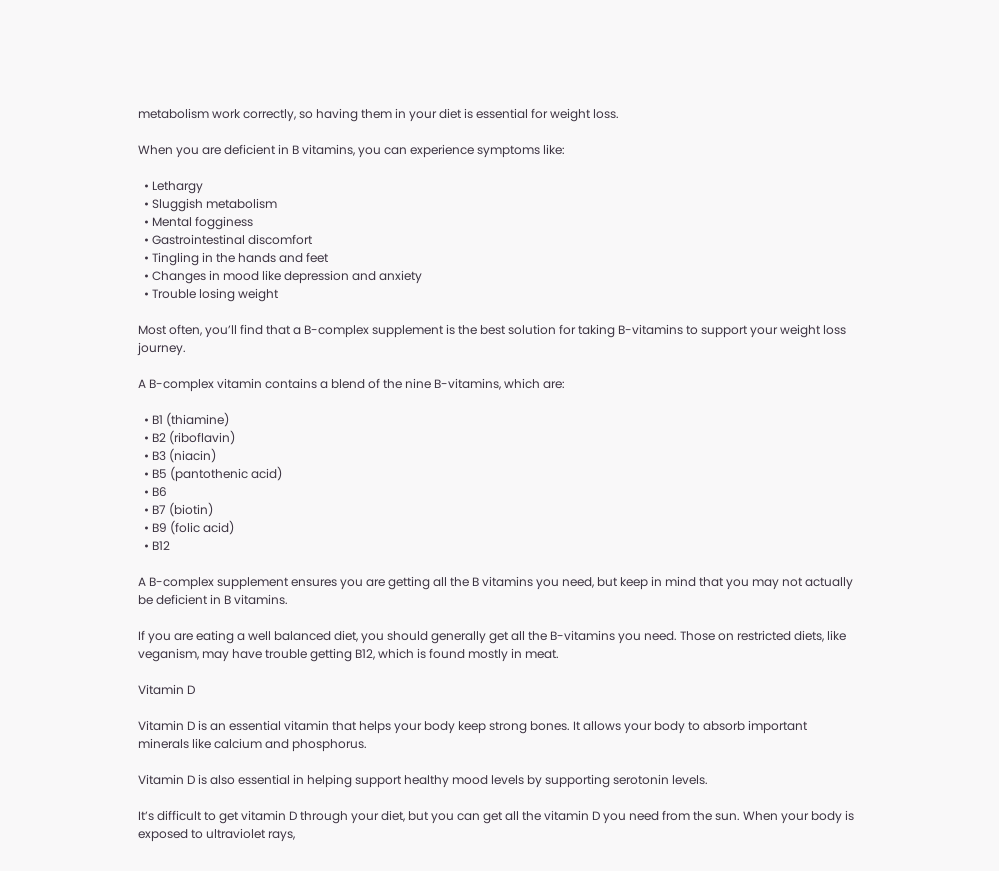metabolism work correctly, so having them in your diet is essential for weight loss.

When you are deficient in B vitamins, you can experience symptoms like:

  • Lethargy
  • Sluggish metabolism
  • Mental fogginess
  • Gastrointestinal discomfort
  • Tingling in the hands and feet
  • Changes in mood like depression and anxiety
  • Trouble losing weight

Most often, you’ll find that a B-complex supplement is the best solution for taking B-vitamins to support your weight loss journey.

A B-complex vitamin contains a blend of the nine B-vitamins, which are:

  • B1 (thiamine)
  • B2 (riboflavin)
  • B3 (niacin)
  • B5 (pantothenic acid)
  • B6
  • B7 (biotin)
  • B9 (folic acid)
  • B12

A B-complex supplement ensures you are getting all the B vitamins you need, but keep in mind that you may not actually be deficient in B vitamins.

If you are eating a well balanced diet, you should generally get all the B-vitamins you need. Those on restricted diets, like veganism, may have trouble getting B12, which is found mostly in meat.

Vitamin D

Vitamin D is an essential vitamin that helps your body keep strong bones. It allows your body to absorb important minerals like calcium and phosphorus.

Vitamin D is also essential in helping support healthy mood levels by supporting serotonin levels.

It’s difficult to get vitamin D through your diet, but you can get all the vitamin D you need from the sun. When your body is exposed to ultraviolet rays,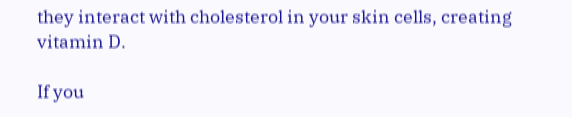they interact with cholesterol in your skin cells, creating vitamin D.

If you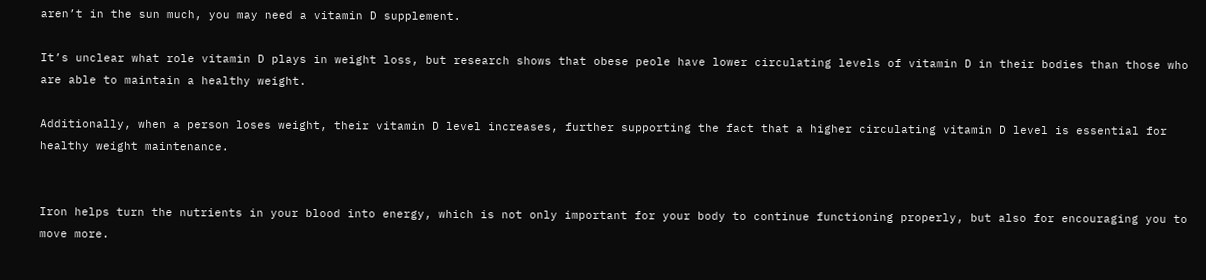aren’t in the sun much, you may need a vitamin D supplement.

It’s unclear what role vitamin D plays in weight loss, but research shows that obese peole have lower circulating levels of vitamin D in their bodies than those who are able to maintain a healthy weight.

Additionally, when a person loses weight, their vitamin D level increases, further supporting the fact that a higher circulating vitamin D level is essential for healthy weight maintenance.


Iron helps turn the nutrients in your blood into energy, which is not only important for your body to continue functioning properly, but also for encouraging you to move more.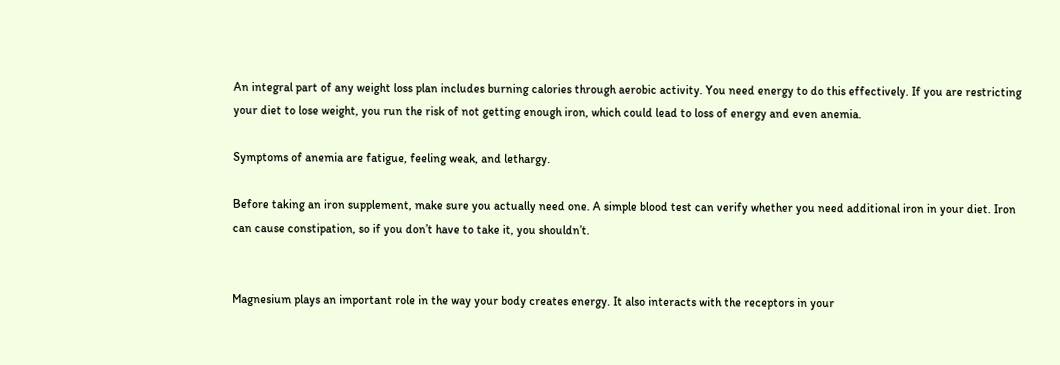An integral part of any weight loss plan includes burning calories through aerobic activity. You need energy to do this effectively. If you are restricting your diet to lose weight, you run the risk of not getting enough iron, which could lead to loss of energy and even anemia.

Symptoms of anemia are fatigue, feeling weak, and lethargy.

Before taking an iron supplement, make sure you actually need one. A simple blood test can verify whether you need additional iron in your diet. Iron can cause constipation, so if you don’t have to take it, you shouldn’t.


Magnesium plays an important role in the way your body creates energy. It also interacts with the receptors in your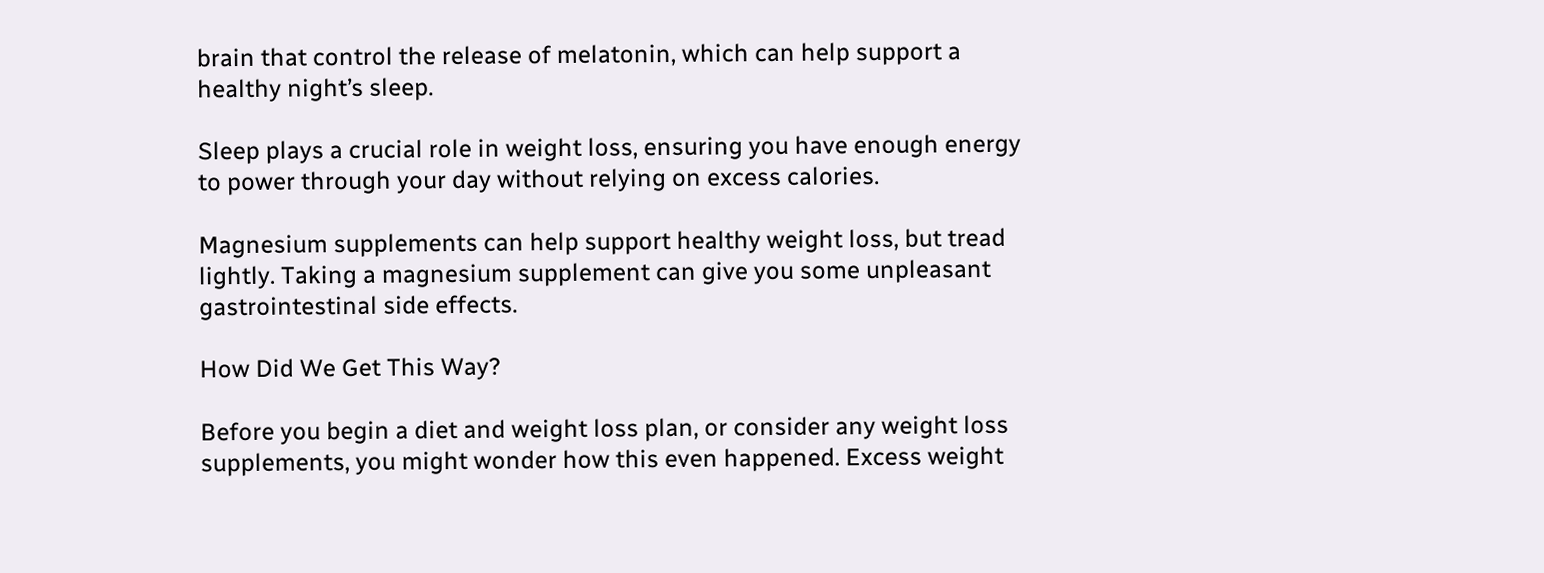brain that control the release of melatonin, which can help support a healthy night’s sleep.

Sleep plays a crucial role in weight loss, ensuring you have enough energy to power through your day without relying on excess calories.

Magnesium supplements can help support healthy weight loss, but tread lightly. Taking a magnesium supplement can give you some unpleasant gastrointestinal side effects.

How Did We Get This Way?

Before you begin a diet and weight loss plan, or consider any weight loss supplements, you might wonder how this even happened. Excess weight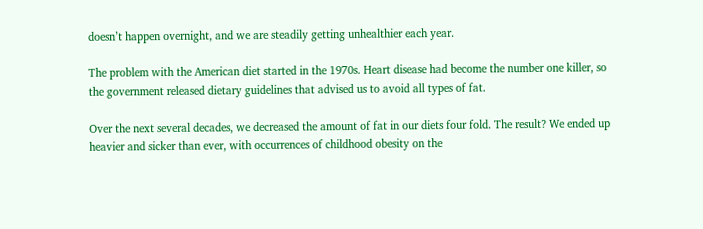doesn’t happen overnight, and we are steadily getting unhealthier each year.

The problem with the American diet started in the 1970s. Heart disease had become the number one killer, so the government released dietary guidelines that advised us to avoid all types of fat.

Over the next several decades, we decreased the amount of fat in our diets four fold. The result? We ended up heavier and sicker than ever, with occurrences of childhood obesity on the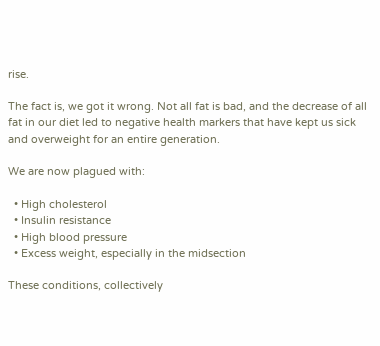rise.

The fact is, we got it wrong. Not all fat is bad, and the decrease of all fat in our diet led to negative health markers that have kept us sick and overweight for an entire generation.

We are now plagued with:

  • High cholesterol
  • Insulin resistance
  • High blood pressure
  • Excess weight, especially in the midsection

These conditions, collectively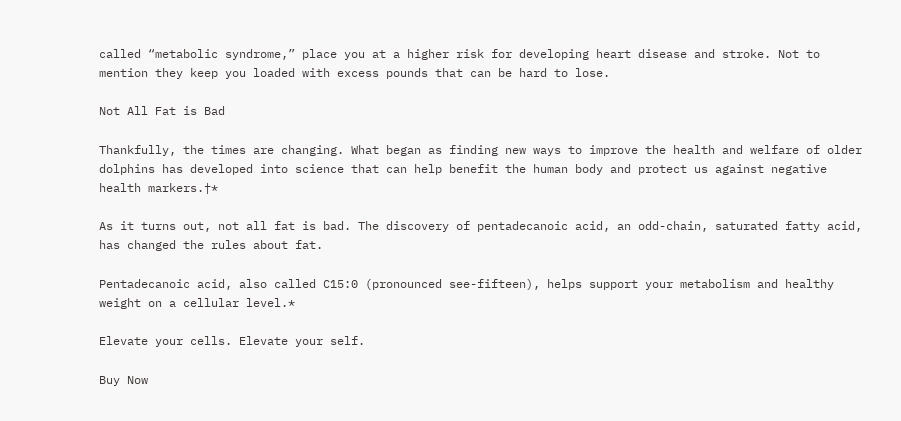called “metabolic syndrome,” place you at a higher risk for developing heart disease and stroke. Not to mention they keep you loaded with excess pounds that can be hard to lose.

Not All Fat is Bad

Thankfully, the times are changing. What began as finding new ways to improve the health and welfare of older dolphins has developed into science that can help benefit the human body and protect us against negative health markers.†*

As it turns out, not all fat is bad. The discovery of pentadecanoic acid, an odd-chain, saturated fatty acid, has changed the rules about fat.

Pentadecanoic acid, also called C15:0 (pronounced see-fifteen), helps support your metabolism and healthy weight on a cellular level.*

Elevate your cells. Elevate your self.

Buy Now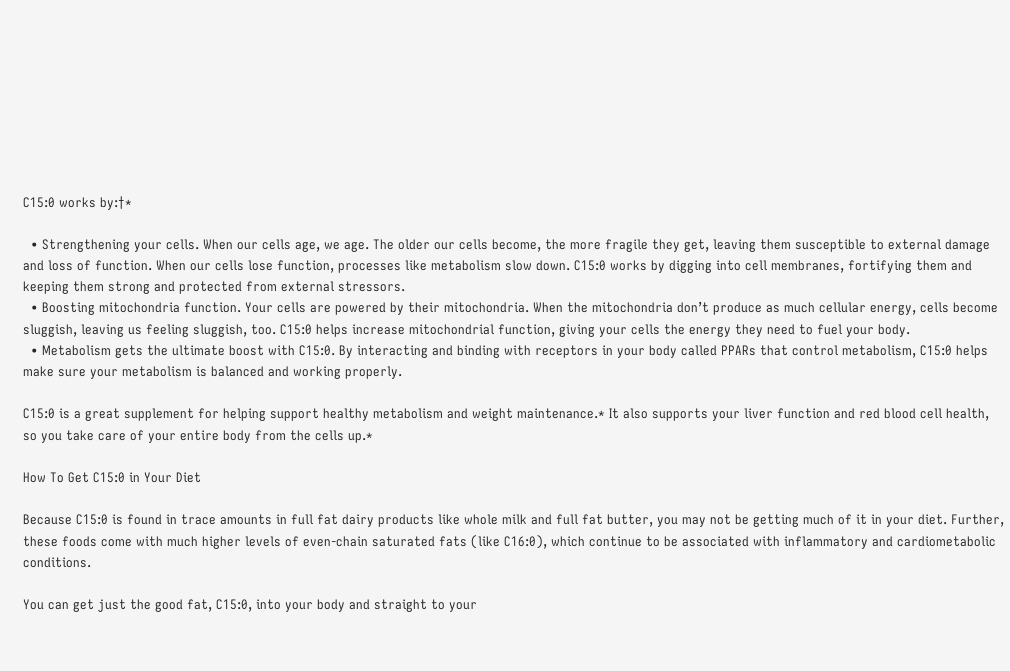C15:0 works by:†*

  • Strengthening your cells. When our cells age, we age. The older our cells become, the more fragile they get, leaving them susceptible to external damage and loss of function. When our cells lose function, processes like metabolism slow down. C15:0 works by digging into cell membranes, fortifying them and keeping them strong and protected from external stressors.
  • Boosting mitochondria function. Your cells are powered by their mitochondria. When the mitochondria don’t produce as much cellular energy, cells become sluggish, leaving us feeling sluggish, too. C15:0 helps increase mitochondrial function, giving your cells the energy they need to fuel your body.
  • Metabolism gets the ultimate boost with C15:0. By interacting and binding with receptors in your body called PPARs that control metabolism, C15:0 helps make sure your metabolism is balanced and working properly.

C15:0 is a great supplement for helping support healthy metabolism and weight maintenance.* It also supports your liver function and red blood cell health, so you take care of your entire body from the cells up.*

How To Get C15:0 in Your Diet

Because C15:0 is found in trace amounts in full fat dairy products like whole milk and full fat butter, you may not be getting much of it in your diet. Further, these foods come with much higher levels of even-chain saturated fats (like C16:0), which continue to be associated with inflammatory and cardiometabolic conditions.

You can get just the good fat, C15:0, into your body and straight to your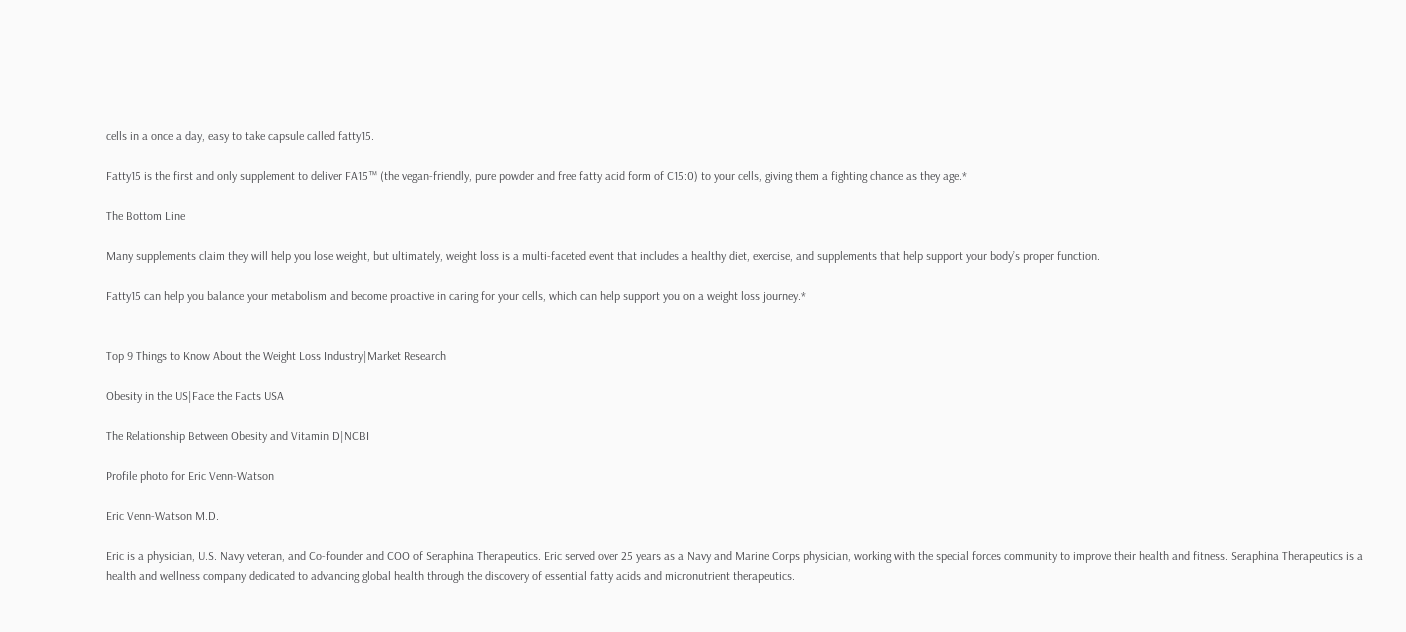cells in a once a day, easy to take capsule called fatty15.

Fatty15 is the first and only supplement to deliver FA15™ (the vegan-friendly, pure powder and free fatty acid form of C15:0) to your cells, giving them a fighting chance as they age.*

The Bottom Line

Many supplements claim they will help you lose weight, but ultimately, weight loss is a multi-faceted event that includes a healthy diet, exercise, and supplements that help support your body’s proper function.

Fatty15 can help you balance your metabolism and become proactive in caring for your cells, which can help support you on a weight loss journey.*


Top 9 Things to Know About the Weight Loss Industry|Market Research

Obesity in the US|Face the Facts USA

The Relationship Between Obesity and Vitamin D|NCBI

Profile photo for Eric Venn-Watson

Eric Venn-Watson M.D.

Eric is a physician, U.S. Navy veteran, and Co-founder and COO of Seraphina Therapeutics. Eric served over 25 years as a Navy and Marine Corps physician, working with the special forces community to improve their health and fitness. Seraphina Therapeutics is a health and wellness company dedicated to advancing global health through the discovery of essential fatty acids and micronutrient therapeutics.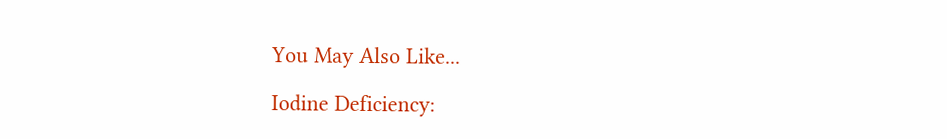You May Also Like...

Iodine Deficiency: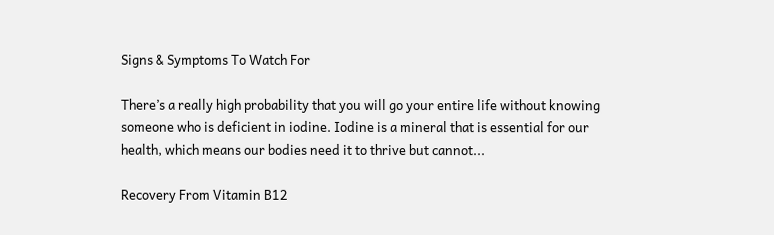Signs & Symptoms To Watch For

There’s a really high probability that you will go your entire life without knowing someone who is deficient in iodine. Iodine is a mineral that is essential for our health, which means our bodies need it to thrive but cannot...

Recovery From Vitamin B12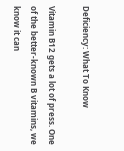Deficiency: What To Know

Vitamin B12 gets a lot of press. One of the better-known B vitamins, we know it can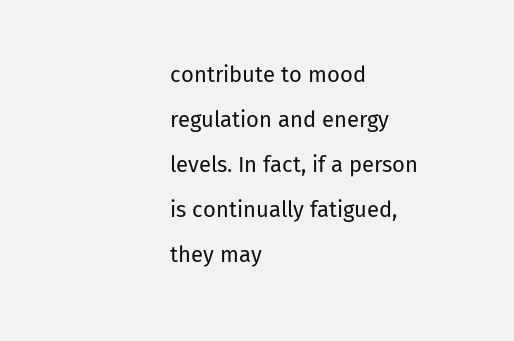contribute to mood regulation and energy levels. In fact, if a person is continually fatigued, they may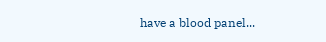have a blood panel...